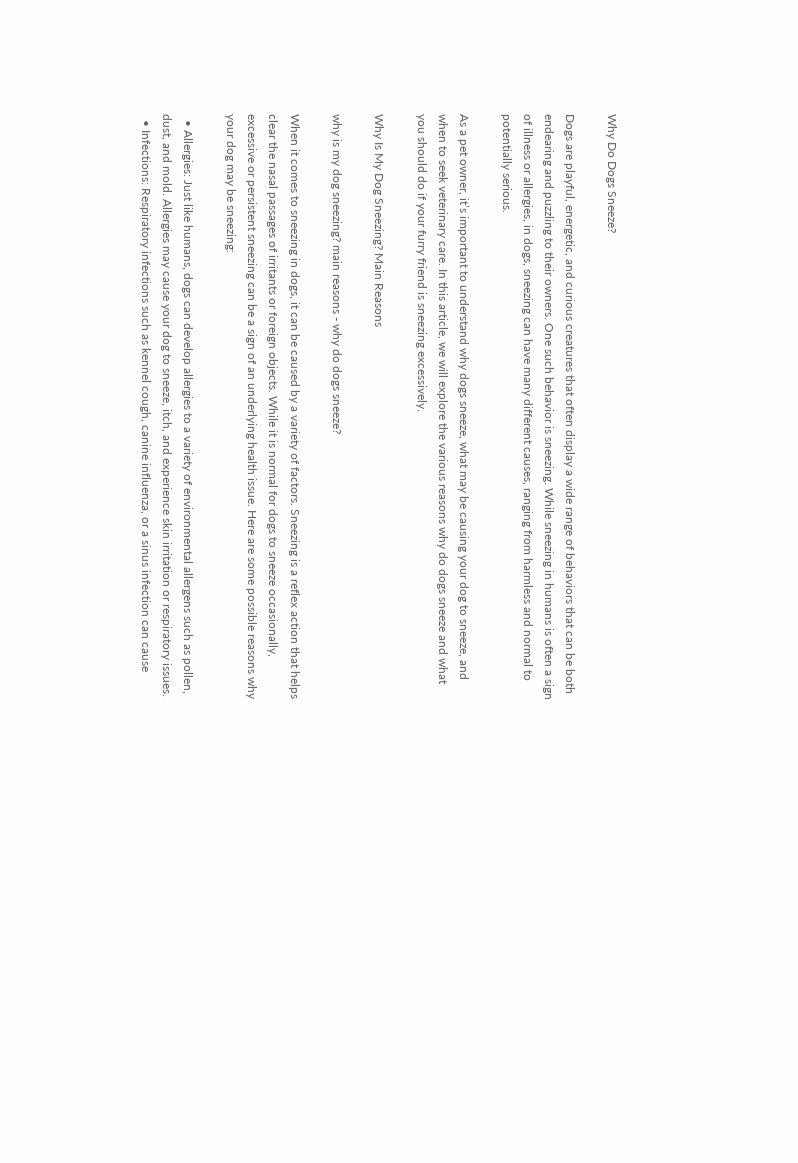Why Do Dogs Sneeze?

Dogs are playful, energetic, and curious creatures that often display a wide range of behaviors that can be both endearing and puzzling to their owners. One such behavior is sneezing. While sneezing in humans is often a sign of illness or allergies, in dogs, sneezing can have many different causes, ranging from harmless and normal to potentially serious.

As a pet owner, it’s important to understand why dogs sneeze, what may be causing your dog to sneeze, and when to seek veterinary care. In this article, we will explore the various reasons why do dogs sneeze and what you should do if your furry friend is sneezing excessively.

Why Is My Dog Sneezing? Main Reasons

why is my dog sneezing? main reasons - why do dogs sneeze?

When it comes to sneezing in dogs, it can be caused by a variety of factors. Sneezing is a reflex action that helps clear the nasal passages of irritants or foreign objects. While it is normal for dogs to sneeze occasionally, excessive or persistent sneezing can be a sign of an underlying health issue. Here are some possible reasons why your dog may be sneezing:

  • Allergies: Just like humans, dogs can develop allergies to a variety of environmental allergens such as pollen, dust, and mold. Allergies may cause your dog to sneeze, itch, and experience skin irritation or respiratory issues.
  • Infections: Respiratory infections such as kennel cough, canine influenza, or a sinus infection can cause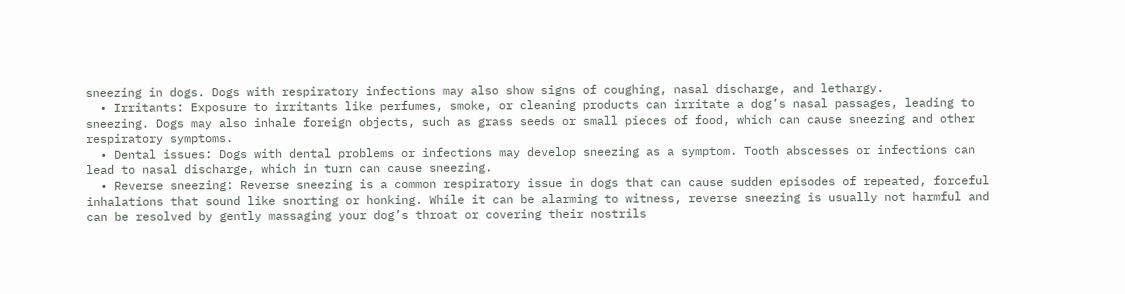sneezing in dogs. Dogs with respiratory infections may also show signs of coughing, nasal discharge, and lethargy.
  • Irritants: Exposure to irritants like perfumes, smoke, or cleaning products can irritate a dog’s nasal passages, leading to sneezing. Dogs may also inhale foreign objects, such as grass seeds or small pieces of food, which can cause sneezing and other respiratory symptoms.
  • Dental issues: Dogs with dental problems or infections may develop sneezing as a symptom. Tooth abscesses or infections can lead to nasal discharge, which in turn can cause sneezing.
  • Reverse sneezing: Reverse sneezing is a common respiratory issue in dogs that can cause sudden episodes of repeated, forceful inhalations that sound like snorting or honking. While it can be alarming to witness, reverse sneezing is usually not harmful and can be resolved by gently massaging your dog’s throat or covering their nostrils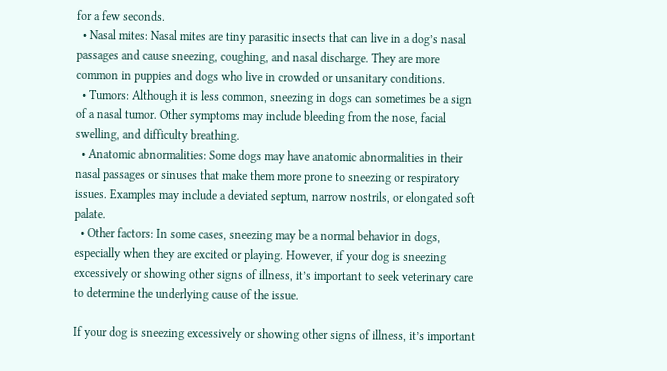for a few seconds.
  • Nasal mites: Nasal mites are tiny parasitic insects that can live in a dog’s nasal passages and cause sneezing, coughing, and nasal discharge. They are more common in puppies and dogs who live in crowded or unsanitary conditions.
  • Tumors: Although it is less common, sneezing in dogs can sometimes be a sign of a nasal tumor. Other symptoms may include bleeding from the nose, facial swelling, and difficulty breathing.
  • Anatomic abnormalities: Some dogs may have anatomic abnormalities in their nasal passages or sinuses that make them more prone to sneezing or respiratory issues. Examples may include a deviated septum, narrow nostrils, or elongated soft palate.
  • Other factors: In some cases, sneezing may be a normal behavior in dogs, especially when they are excited or playing. However, if your dog is sneezing excessively or showing other signs of illness, it’s important to seek veterinary care to determine the underlying cause of the issue.

If your dog is sneezing excessively or showing other signs of illness, it’s important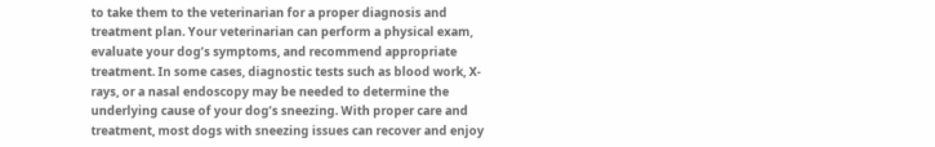to take them to the veterinarian for a proper diagnosis and treatment plan. Your veterinarian can perform a physical exam, evaluate your dog’s symptoms, and recommend appropriate treatment. In some cases, diagnostic tests such as blood work, X-rays, or a nasal endoscopy may be needed to determine the underlying cause of your dog’s sneezing. With proper care and treatment, most dogs with sneezing issues can recover and enjoy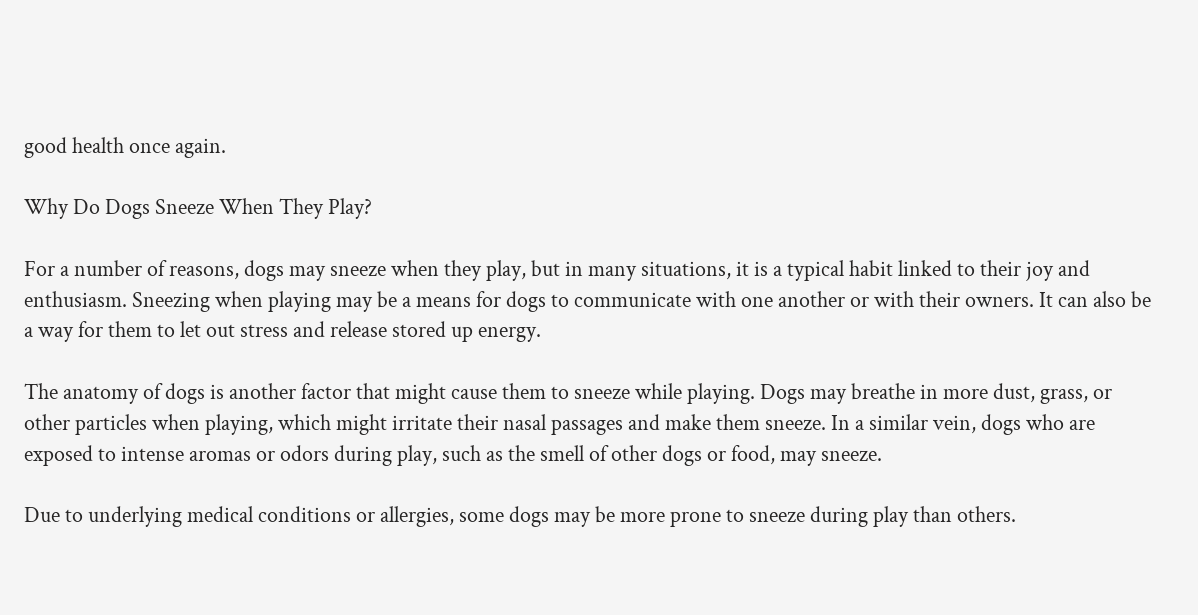good health once again.

Why Do Dogs Sneeze When They Play?

For a number of reasons, dogs may sneeze when they play, but in many situations, it is a typical habit linked to their joy and enthusiasm. Sneezing when playing may be a means for dogs to communicate with one another or with their owners. It can also be a way for them to let out stress and release stored up energy.

The anatomy of dogs is another factor that might cause them to sneeze while playing. Dogs may breathe in more dust, grass, or other particles when playing, which might irritate their nasal passages and make them sneeze. In a similar vein, dogs who are exposed to intense aromas or odors during play, such as the smell of other dogs or food, may sneeze.

Due to underlying medical conditions or allergies, some dogs may be more prone to sneeze during play than others.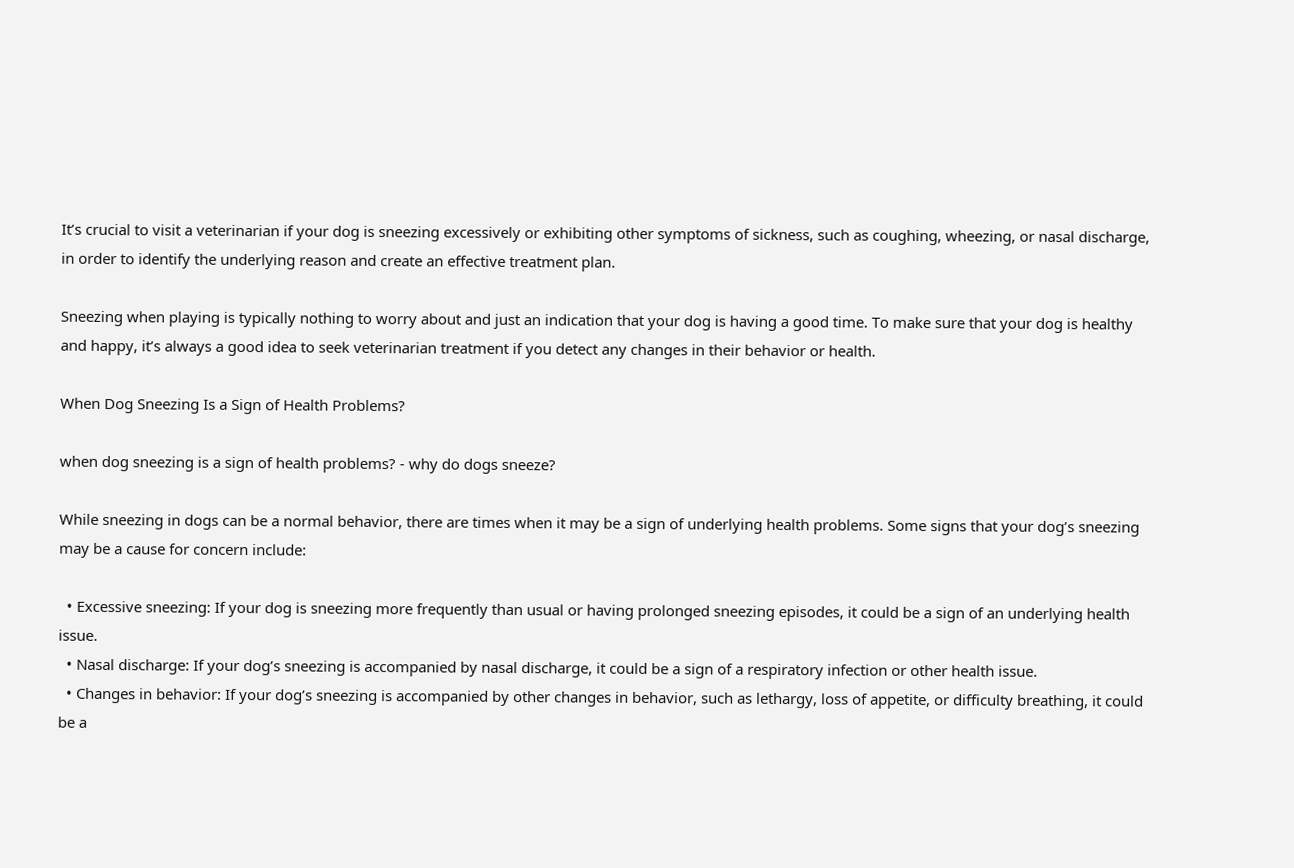It’s crucial to visit a veterinarian if your dog is sneezing excessively or exhibiting other symptoms of sickness, such as coughing, wheezing, or nasal discharge, in order to identify the underlying reason and create an effective treatment plan.

Sneezing when playing is typically nothing to worry about and just an indication that your dog is having a good time. To make sure that your dog is healthy and happy, it’s always a good idea to seek veterinarian treatment if you detect any changes in their behavior or health.

When Dog Sneezing Is a Sign of Health Problems?

when dog sneezing is a sign of health problems? - why do dogs sneeze?

While sneezing in dogs can be a normal behavior, there are times when it may be a sign of underlying health problems. Some signs that your dog’s sneezing may be a cause for concern include:

  • Excessive sneezing: If your dog is sneezing more frequently than usual or having prolonged sneezing episodes, it could be a sign of an underlying health issue.
  • Nasal discharge: If your dog’s sneezing is accompanied by nasal discharge, it could be a sign of a respiratory infection or other health issue.
  • Changes in behavior: If your dog’s sneezing is accompanied by other changes in behavior, such as lethargy, loss of appetite, or difficulty breathing, it could be a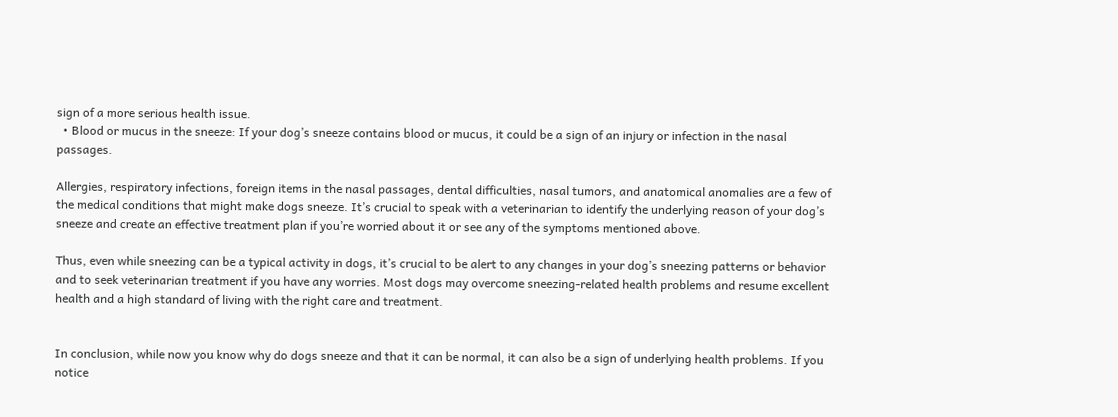sign of a more serious health issue.
  • Blood or mucus in the sneeze: If your dog’s sneeze contains blood or mucus, it could be a sign of an injury or infection in the nasal passages.

Allergies, respiratory infections, foreign items in the nasal passages, dental difficulties, nasal tumors, and anatomical anomalies are a few of the medical conditions that might make dogs sneeze. It’s crucial to speak with a veterinarian to identify the underlying reason of your dog’s sneeze and create an effective treatment plan if you’re worried about it or see any of the symptoms mentioned above.

Thus, even while sneezing can be a typical activity in dogs, it’s crucial to be alert to any changes in your dog’s sneezing patterns or behavior and to seek veterinarian treatment if you have any worries. Most dogs may overcome sneezing-related health problems and resume excellent health and a high standard of living with the right care and treatment.


In conclusion, while now you know why do dogs sneeze and that it can be normal, it can also be a sign of underlying health problems. If you notice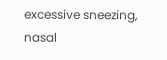excessive sneezing, nasal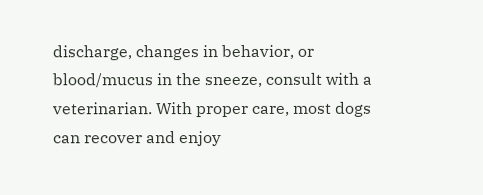discharge, changes in behavior, or blood/mucus in the sneeze, consult with a veterinarian. With proper care, most dogs can recover and enjoy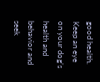good health. Keep an eye on your dog’s health and behavior and seek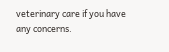veterinary care if you have any concerns.